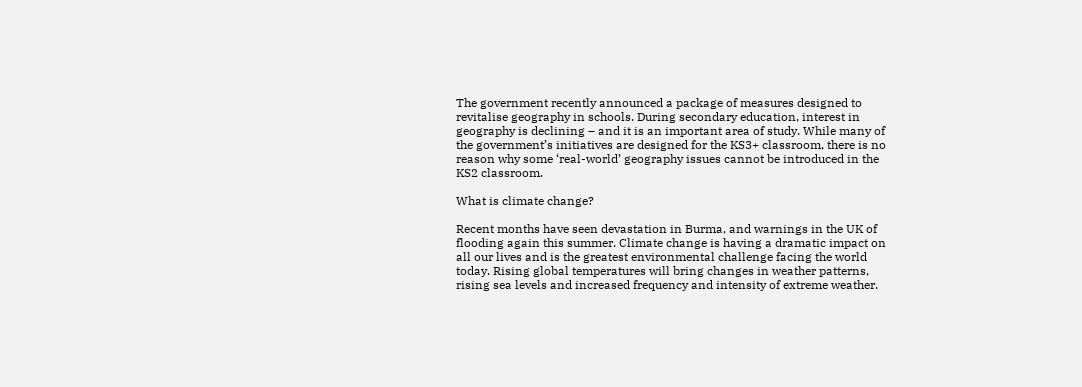The government recently announced a package of measures designed to revitalise geography in schools. During secondary education, interest in geography is declining – and it is an important area of study. While many of the government’s initiatives are designed for the KS3+ classroom, there is no reason why some ‘real-world’ geography issues cannot be introduced in the KS2 classroom.

What is climate change?

Recent months have seen devastation in Burma, and warnings in the UK of flooding again this summer. Climate change is having a dramatic impact on all our lives and is the greatest environmental challenge facing the world today. Rising global temperatures will bring changes in weather patterns, rising sea levels and increased frequency and intensity of extreme weather.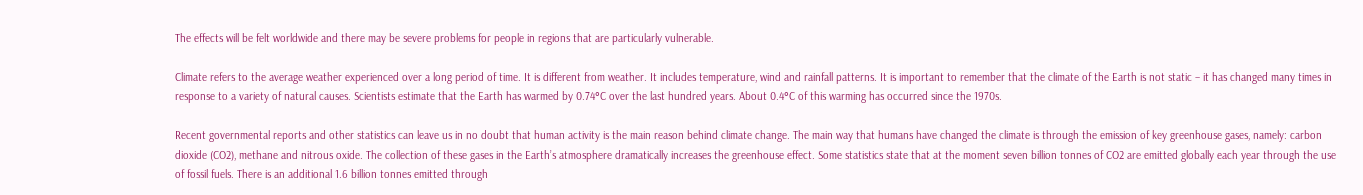The effects will be felt worldwide and there may be severe problems for people in regions that are particularly vulnerable.

Climate refers to the average weather experienced over a long period of time. It is different from weather. It includes temperature, wind and rainfall patterns. It is important to remember that the climate of the Earth is not static – it has changed many times in response to a variety of natural causes. Scientists estimate that the Earth has warmed by 0.74°C over the last hundred years. About 0.4°C of this warming has occurred since the 1970s.

Recent governmental reports and other statistics can leave us in no doubt that human activity is the main reason behind climate change. The main way that humans have changed the climate is through the emission of key greenhouse gases, namely: carbon dioxide (CO2), methane and nitrous oxide. The collection of these gases in the Earth’s atmosphere dramatically increases the greenhouse effect. Some statistics state that at the moment seven billion tonnes of CO2 are emitted globally each year through the use of fossil fuels. There is an additional 1.6 billion tonnes emitted through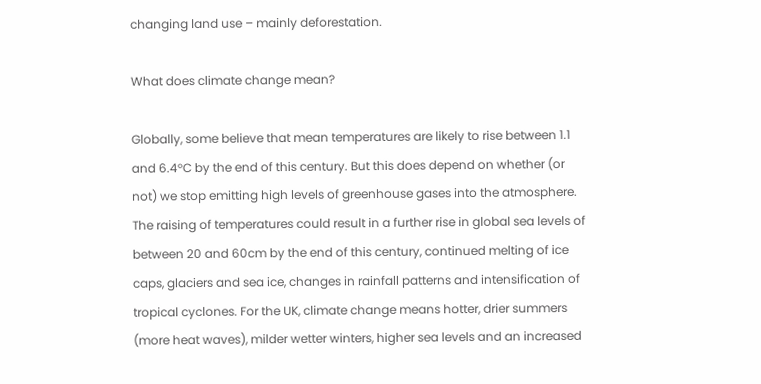changing land use – mainly deforestation.

What does climate change mean?

Globally, some believe that mean temperatures are likely to rise between 1.1 and 6.4°C by the end of this century. But this does depend on whether (or not) we stop emitting high levels of greenhouse gases into the atmosphere. The raising of temperatures could result in a further rise in global sea levels of between 20 and 60cm by the end of this century, continued melting of ice caps, glaciers and sea ice, changes in rainfall patterns and intensification of tropical cyclones. For the UK, climate change means hotter, drier summers (more heat waves), milder wetter winters, higher sea levels and an increased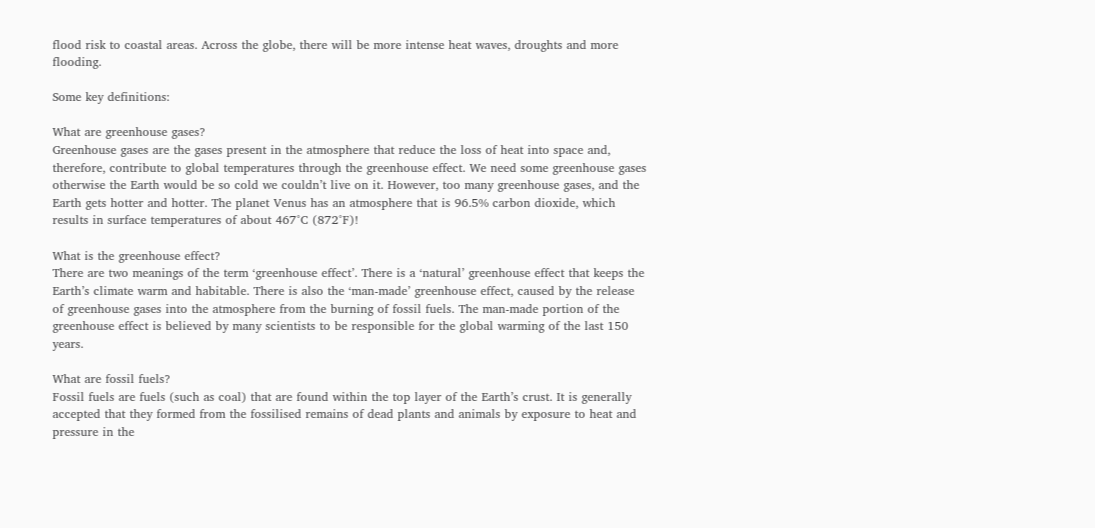flood risk to coastal areas. Across the globe, there will be more intense heat waves, droughts and more flooding.

Some key definitions:

What are greenhouse gases?
Greenhouse gases are the gases present in the atmosphere that reduce the loss of heat into space and, therefore, contribute to global temperatures through the greenhouse effect. We need some greenhouse gases otherwise the Earth would be so cold we couldn’t live on it. However, too many greenhouse gases, and the Earth gets hotter and hotter. The planet Venus has an atmosphere that is 96.5% carbon dioxide, which results in surface temperatures of about 467°C (872°F)!

What is the greenhouse effect?
There are two meanings of the term ‘greenhouse effect’. There is a ‘natural’ greenhouse effect that keeps the Earth’s climate warm and habitable. There is also the ‘man-made’ greenhouse effect, caused by the release of greenhouse gases into the atmosphere from the burning of fossil fuels. The man-made portion of the greenhouse effect is believed by many scientists to be responsible for the global warming of the last 150 years.

What are fossil fuels?
Fossil fuels are fuels (such as coal) that are found within the top layer of the Earth’s crust. It is generally accepted that they formed from the fossilised remains of dead plants and animals by exposure to heat and pressure in the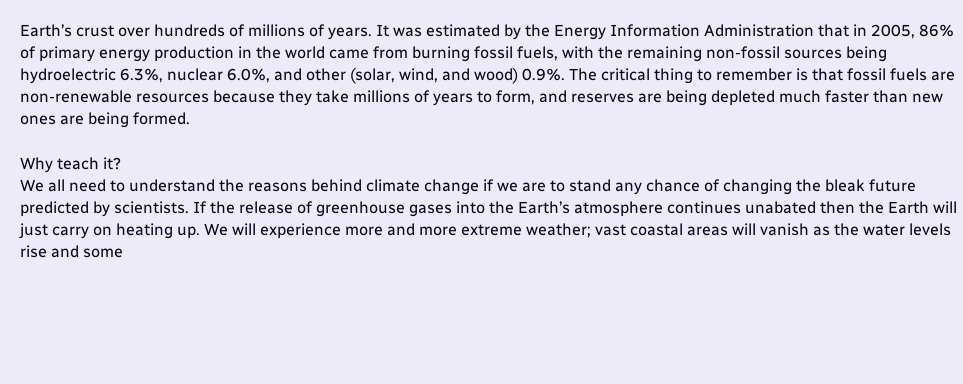Earth’s crust over hundreds of millions of years. It was estimated by the Energy Information Administration that in 2005, 86% of primary energy production in the world came from burning fossil fuels, with the remaining non-fossil sources being hydroelectric 6.3%, nuclear 6.0%, and other (solar, wind, and wood) 0.9%. The critical thing to remember is that fossil fuels are non-renewable resources because they take millions of years to form, and reserves are being depleted much faster than new ones are being formed.

Why teach it?
We all need to understand the reasons behind climate change if we are to stand any chance of changing the bleak future predicted by scientists. If the release of greenhouse gases into the Earth’s atmosphere continues unabated then the Earth will just carry on heating up. We will experience more and more extreme weather; vast coastal areas will vanish as the water levels rise and some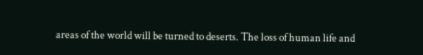areas of the world will be turned to deserts. The loss of human life and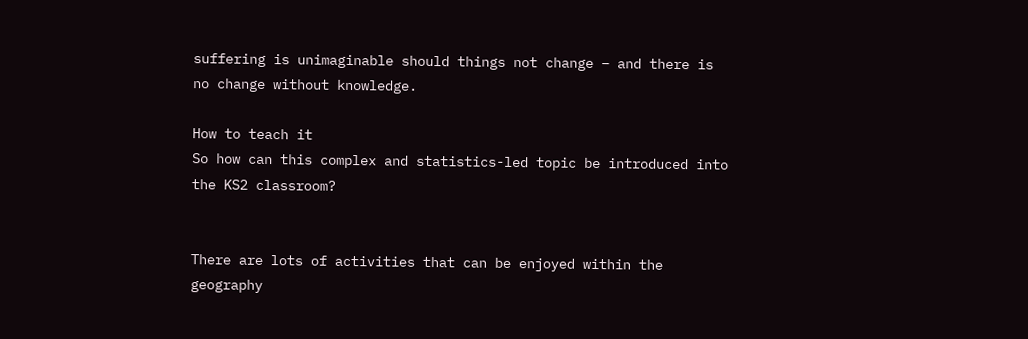suffering is unimaginable should things not change – and there is no change without knowledge.

How to teach it
So how can this complex and statistics-led topic be introduced into the KS2 classroom?


There are lots of activities that can be enjoyed within the geography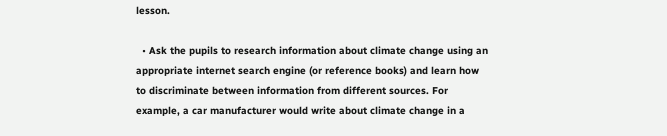lesson.

  • Ask the pupils to research information about climate change using an appropriate internet search engine (or reference books) and learn how to discriminate between information from different sources. For example, a car manufacturer would write about climate change in a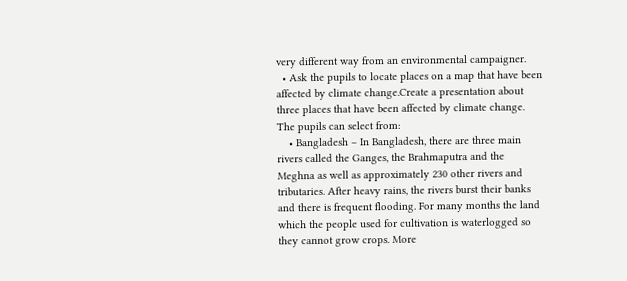very different way from an environmental campaigner.
  • Ask the pupils to locate places on a map that have been affected by climate change.Create a presentation about three places that have been affected by climate change. The pupils can select from:
    • Bangladesh – In Bangladesh, there are three main rivers called the Ganges, the Brahmaputra and the Meghna as well as approximately 230 other rivers and tributaries. After heavy rains, the rivers burst their banks and there is frequent flooding. For many months the land which the people used for cultivation is waterlogged so they cannot grow crops. More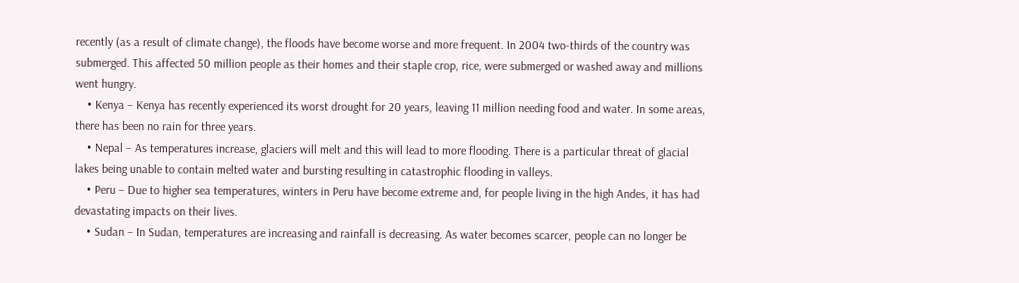recently (as a result of climate change), the floods have become worse and more frequent. In 2004 two-thirds of the country was submerged. This affected 50 million people as their homes and their staple crop, rice, were submerged or washed away and millions went hungry.
    • Kenya – Kenya has recently experienced its worst drought for 20 years, leaving 11 million needing food and water. In some areas, there has been no rain for three years.
    • Nepal – As temperatures increase, glaciers will melt and this will lead to more flooding. There is a particular threat of glacial lakes being unable to contain melted water and bursting resulting in catastrophic flooding in valleys.
    • Peru – Due to higher sea temperatures, winters in Peru have become extreme and, for people living in the high Andes, it has had devastating impacts on their lives.
    • Sudan – In Sudan, temperatures are increasing and rainfall is decreasing. As water becomes scarcer, people can no longer be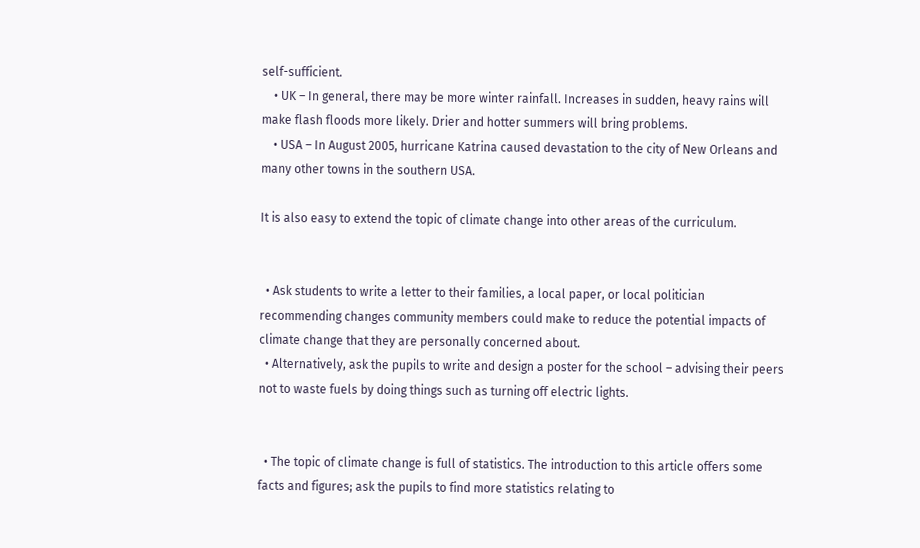self-sufficient.
    • UK – In general, there may be more winter rainfall. Increases in sudden, heavy rains will make flash floods more likely. Drier and hotter summers will bring problems.
    • USA – In August 2005, hurricane Katrina caused devastation to the city of New Orleans and many other towns in the southern USA.

It is also easy to extend the topic of climate change into other areas of the curriculum.


  • Ask students to write a letter to their families, a local paper, or local politician recommending changes community members could make to reduce the potential impacts of climate change that they are personally concerned about.
  • Alternatively, ask the pupils to write and design a poster for the school – advising their peers not to waste fuels by doing things such as turning off electric lights.


  • The topic of climate change is full of statistics. The introduction to this article offers some facts and figures; ask the pupils to find more statistics relating to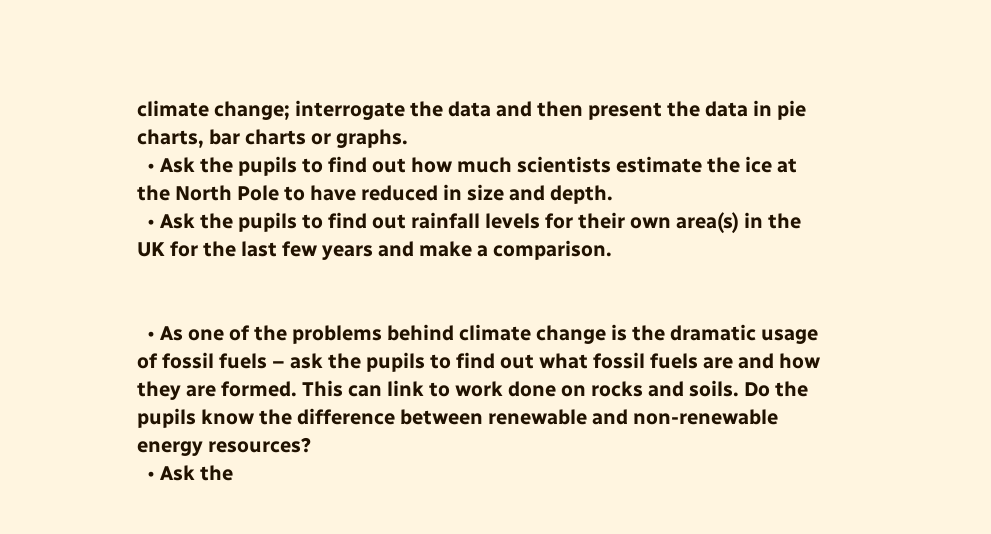climate change; interrogate the data and then present the data in pie charts, bar charts or graphs.
  • Ask the pupils to find out how much scientists estimate the ice at the North Pole to have reduced in size and depth.
  • Ask the pupils to find out rainfall levels for their own area(s) in the UK for the last few years and make a comparison.


  • As one of the problems behind climate change is the dramatic usage of fossil fuels – ask the pupils to find out what fossil fuels are and how they are formed. This can link to work done on rocks and soils. Do the pupils know the difference between renewable and non-renewable energy resources?
  • Ask the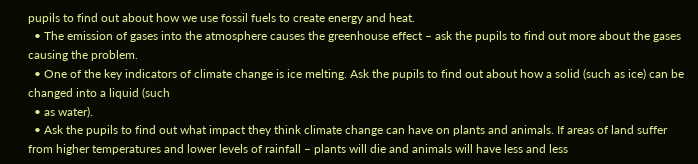pupils to find out about how we use fossil fuels to create energy and heat.
  • The emission of gases into the atmosphere causes the greenhouse effect – ask the pupils to find out more about the gases causing the problem.
  • One of the key indicators of climate change is ice melting. Ask the pupils to find out about how a solid (such as ice) can be changed into a liquid (such
  • as water).
  • Ask the pupils to find out what impact they think climate change can have on plants and animals. If areas of land suffer from higher temperatures and lower levels of rainfall – plants will die and animals will have less and less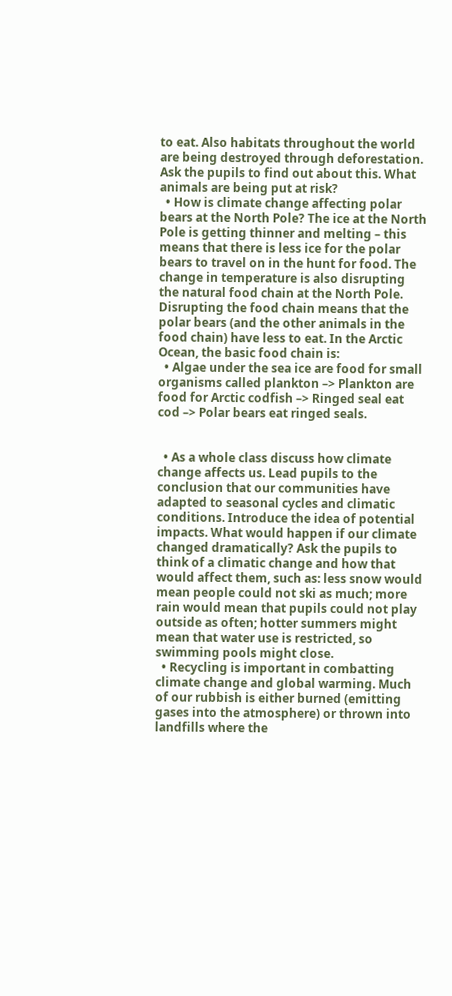to eat. Also habitats throughout the world are being destroyed through deforestation. Ask the pupils to find out about this. What animals are being put at risk?
  • How is climate change affecting polar bears at the North Pole? The ice at the North Pole is getting thinner and melting – this means that there is less ice for the polar bears to travel on in the hunt for food. The change in temperature is also disrupting the natural food chain at the North Pole. Disrupting the food chain means that the polar bears (and the other animals in the food chain) have less to eat. In the Arctic Ocean, the basic food chain is:
  • Algae under the sea ice are food for small organisms called plankton –> Plankton are food for Arctic codfish –> Ringed seal eat cod –> Polar bears eat ringed seals.


  • As a whole class discuss how climate change affects us. Lead pupils to the conclusion that our communities have adapted to seasonal cycles and climatic conditions. Introduce the idea of potential impacts. What would happen if our climate changed dramatically? Ask the pupils to think of a climatic change and how that would affect them, such as: less snow would mean people could not ski as much; more rain would mean that pupils could not play outside as often; hotter summers might mean that water use is restricted, so swimming pools might close.
  • Recycling is important in combatting climate change and global warming. Much of our rubbish is either burned (emitting gases into the atmosphere) or thrown into landfills where the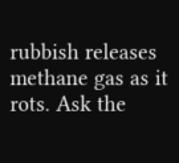rubbish releases methane gas as it rots. Ask the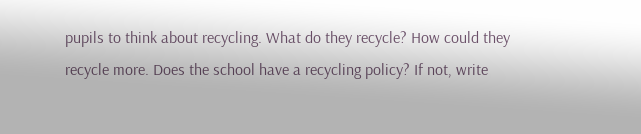pupils to think about recycling. What do they recycle? How could they recycle more. Does the school have a recycling policy? If not, write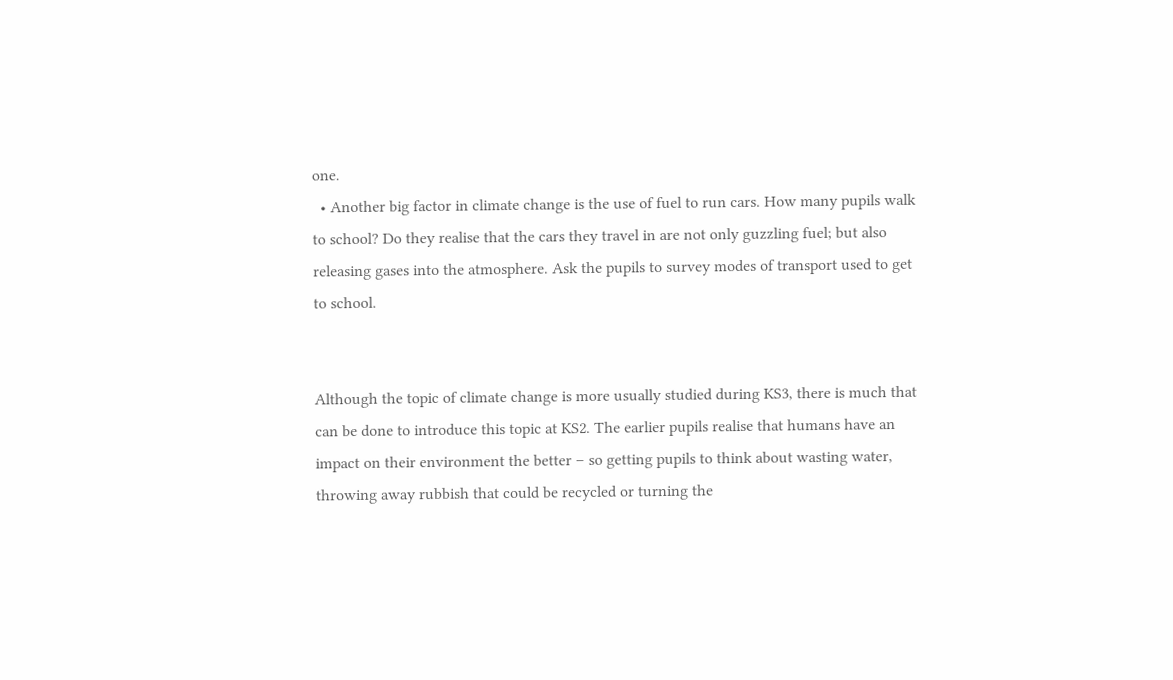one.
  • Another big factor in climate change is the use of fuel to run cars. How many pupils walk to school? Do they realise that the cars they travel in are not only guzzling fuel; but also releasing gases into the atmosphere. Ask the pupils to survey modes of transport used to get to school.


Although the topic of climate change is more usually studied during KS3, there is much that can be done to introduce this topic at KS2. The earlier pupils realise that humans have an impact on their environment the better – so getting pupils to think about wasting water, throwing away rubbish that could be recycled or turning the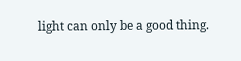light can only be a good thing.